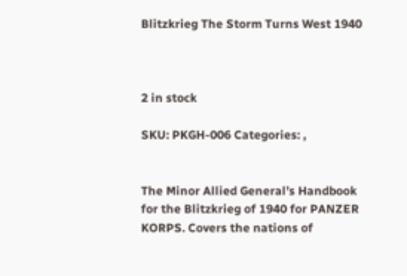Blitzkrieg The Storm Turns West 1940



2 in stock

SKU: PKGH-006 Categories: ,


The Minor Allied General’s Handbook for the Blitzkrieg of 1940 for PANZER KORPS. Covers the nations of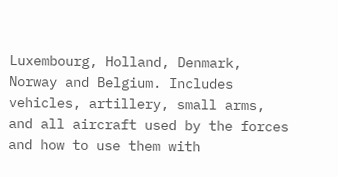Luxembourg, Holland, Denmark, Norway and Belgium. Includes vehicles, artillery, small arms, and all aircraft used by the forces and how to use them with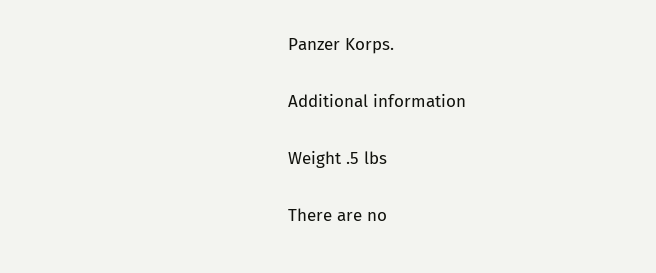Panzer Korps.

Additional information

Weight .5 lbs

There are no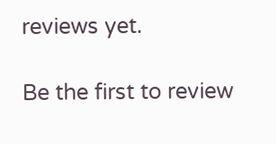reviews yet.

Be the first to review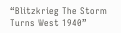“Blitzkrieg The Storm Turns West 1940”